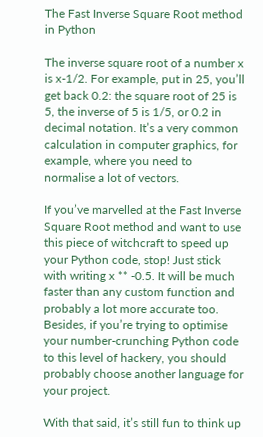The Fast Inverse Square Root method in Python

The inverse square root of a number x is x-1/2. For example, put in 25, you’ll get back 0.2: the square root of 25 is 5, the inverse of 5 is 1/5, or 0.2 in decimal notation. It’s a very common calculation in computer graphics, for example, where you need to normalise a lot of vectors.

If you’ve marvelled at the Fast Inverse Square Root method and want to use this piece of witchcraft to speed up your Python code, stop! Just stick with writing x ** -0.5. It will be much faster than any custom function and probably a lot more accurate too. Besides, if you’re trying to optimise your number-crunching Python code to this level of hackery, you should probably choose another language for your project.

With that said, it’s still fun to think up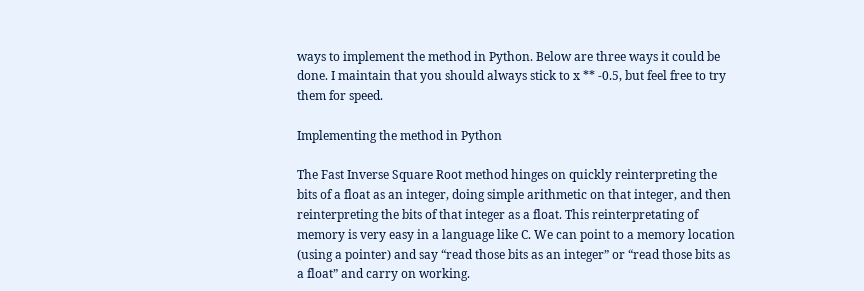ways to implement the method in Python. Below are three ways it could be done. I maintain that you should always stick to x ** -0.5, but feel free to try them for speed.

Implementing the method in Python

The Fast Inverse Square Root method hinges on quickly reinterpreting the bits of a float as an integer, doing simple arithmetic on that integer, and then reinterpreting the bits of that integer as a float. This reinterpretating of memory is very easy in a language like C. We can point to a memory location (using a pointer) and say “read those bits as an integer” or “read those bits as a float” and carry on working.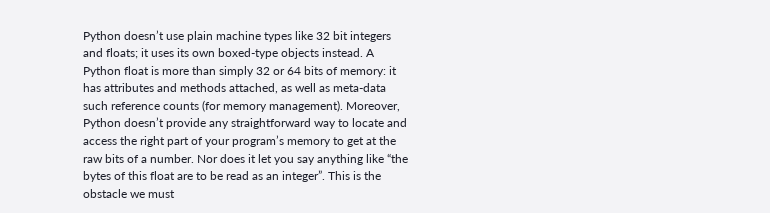Python doesn’t use plain machine types like 32 bit integers and floats; it uses its own boxed-type objects instead. A Python float is more than simply 32 or 64 bits of memory: it has attributes and methods attached, as well as meta-data such reference counts (for memory management). Moreover, Python doesn’t provide any straightforward way to locate and access the right part of your program’s memory to get at the raw bits of a number. Nor does it let you say anything like “the bytes of this float are to be read as an integer”. This is the obstacle we must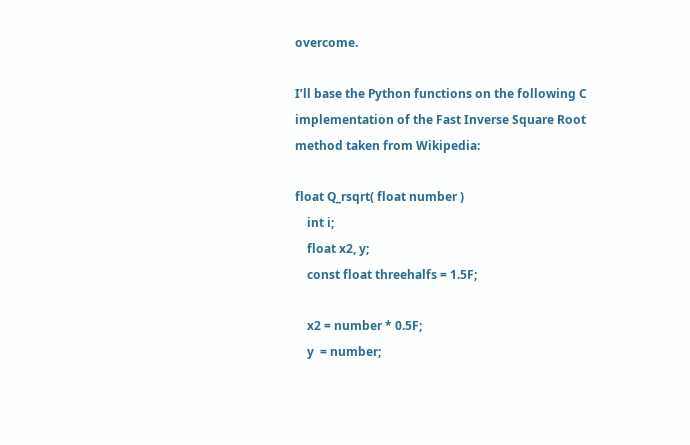overcome.

I’ll base the Python functions on the following C implementation of the Fast Inverse Square Root method taken from Wikipedia:

float Q_rsqrt( float number )
    int i;
    float x2, y;
    const float threehalfs = 1.5F;

    x2 = number * 0.5F;
    y  = number;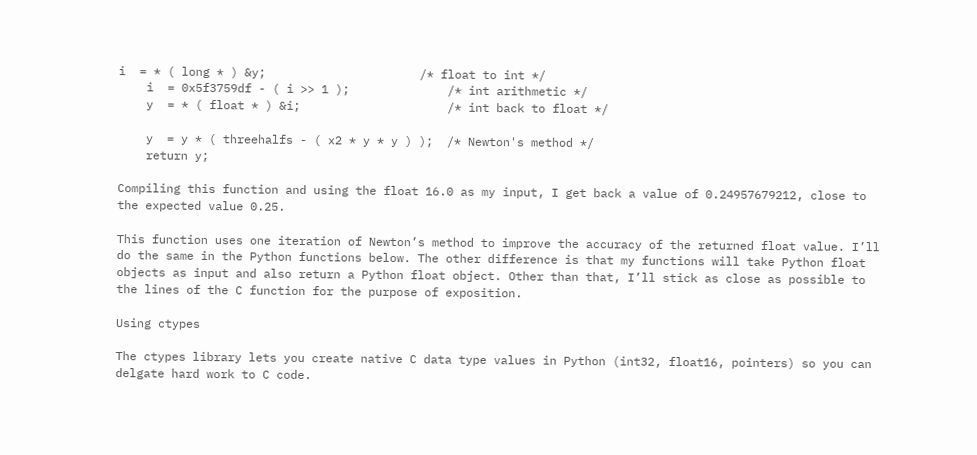i  = * ( long * ) &y;                      /* float to int */
    i  = 0x5f3759df - ( i >> 1 );              /* int arithmetic */
    y  = * ( float * ) &i;                     /* int back to float */

    y  = y * ( threehalfs - ( x2 * y * y ) );  /* Newton's method */
    return y;

Compiling this function and using the float 16.0 as my input, I get back a value of 0.24957679212, close to the expected value 0.25.

This function uses one iteration of Newton’s method to improve the accuracy of the returned float value. I’ll do the same in the Python functions below. The other difference is that my functions will take Python float objects as input and also return a Python float object. Other than that, I’ll stick as close as possible to the lines of the C function for the purpose of exposition.

Using ctypes

The ctypes library lets you create native C data type values in Python (int32, float16, pointers) so you can delgate hard work to C code.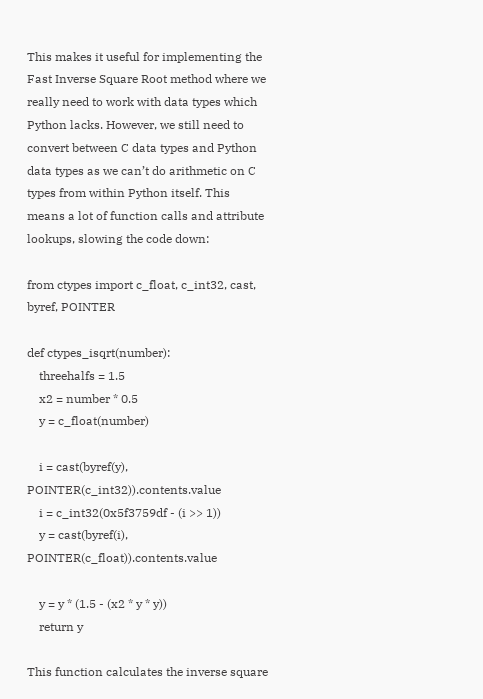This makes it useful for implementing the Fast Inverse Square Root method where we really need to work with data types which Python lacks. However, we still need to convert between C data types and Python data types as we can’t do arithmetic on C types from within Python itself. This means a lot of function calls and attribute lookups, slowing the code down:

from ctypes import c_float, c_int32, cast, byref, POINTER

def ctypes_isqrt(number):
    threehalfs = 1.5
    x2 = number * 0.5
    y = c_float(number)

    i = cast(byref(y), POINTER(c_int32)).contents.value
    i = c_int32(0x5f3759df - (i >> 1))
    y = cast(byref(i), POINTER(c_float)).contents.value

    y = y * (1.5 - (x2 * y * y))
    return y

This function calculates the inverse square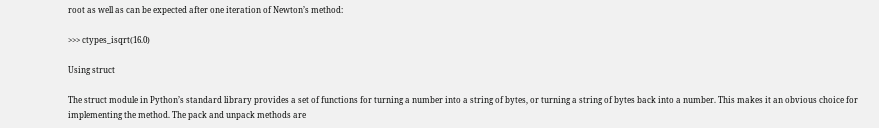root as well as can be expected after one iteration of Newton’s method:

>>> ctypes_isqrt(16.0)

Using struct

The struct module in Python’s standard library provides a set of functions for turning a number into a string of bytes, or turning a string of bytes back into a number. This makes it an obvious choice for implementing the method. The pack and unpack methods are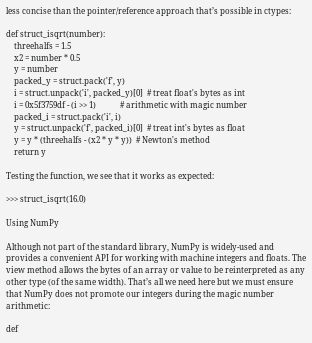less concise than the pointer/reference approach that’s possible in ctypes:

def struct_isqrt(number):
    threehalfs = 1.5
    x2 = number * 0.5
    y = number
    packed_y = struct.pack('f', y)
    i = struct.unpack('i', packed_y)[0]  # treat float's bytes as int
    i = 0x5f3759df - (i >> 1)            # arithmetic with magic number
    packed_i = struct.pack('i', i)
    y = struct.unpack('f', packed_i)[0]  # treat int's bytes as float
    y = y * (threehalfs - (x2 * y * y))  # Newton's method
    return y

Testing the function, we see that it works as expected:

>>> struct_isqrt(16.0)

Using NumPy

Although not part of the standard library, NumPy is widely-used and provides a convenient API for working with machine integers and floats. The view method allows the bytes of an array or value to be reinterpreted as any other type (of the same width). That’s all we need here but we must ensure that NumPy does not promote our integers during the magic number arithmetic:

def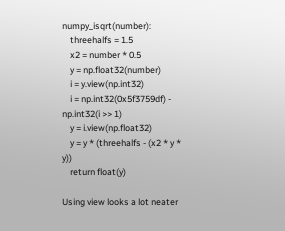numpy_isqrt(number):
    threehalfs = 1.5
    x2 = number * 0.5
    y = np.float32(number)
    i = y.view(np.int32)
    i = np.int32(0x5f3759df) - np.int32(i >> 1)
    y = i.view(np.float32)
    y = y * (threehalfs - (x2 * y * y))
    return float(y)

Using view looks a lot neater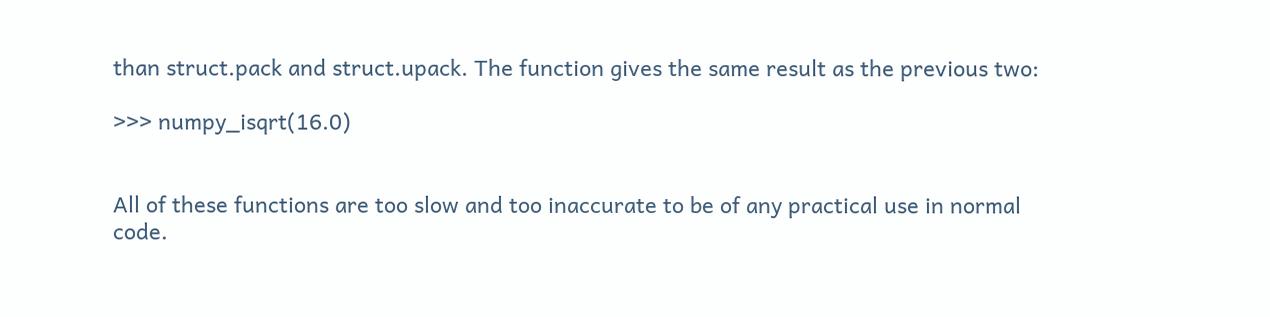than struct.pack and struct.upack. The function gives the same result as the previous two:

>>> numpy_isqrt(16.0)


All of these functions are too slow and too inaccurate to be of any practical use in normal code.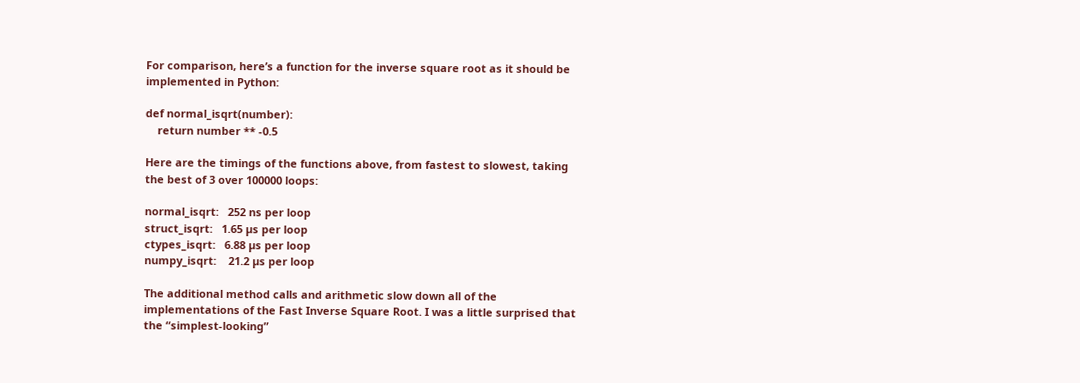For comparison, here’s a function for the inverse square root as it should be implemented in Python:

def normal_isqrt(number):
    return number ** -0.5

Here are the timings of the functions above, from fastest to slowest, taking the best of 3 over 100000 loops:

normal_isqrt:   252 ns per loop
struct_isqrt:   1.65 µs per loop
ctypes_isqrt:   6.88 µs per loop
numpy_isqrt:    21.2 µs per loop

The additional method calls and arithmetic slow down all of the implementations of the Fast Inverse Square Root. I was a little surprised that the “simplest-looking”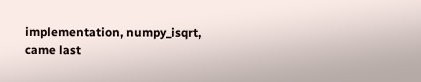implementation, numpy_isqrt, came last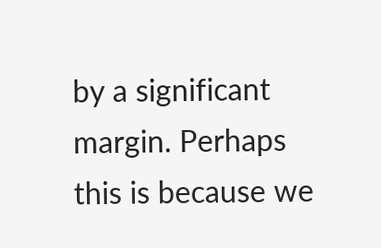by a significant margin. Perhaps this is because we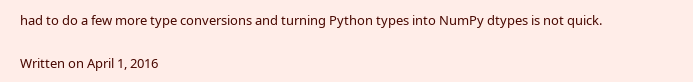had to do a few more type conversions and turning Python types into NumPy dtypes is not quick.

Written on April 1, 2016